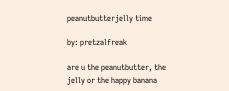peanutbutterjelly time

by: pretzalfreak

are u the peanutbutter, the jelly or the happy banana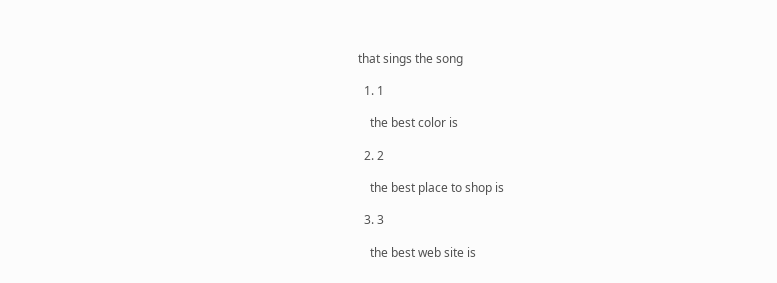that sings the song

  1. 1

    the best color is

  2. 2

    the best place to shop is

  3. 3

    the best web site is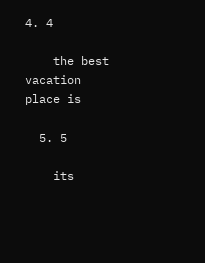4. 4

    the best vacation place is

  5. 5

    its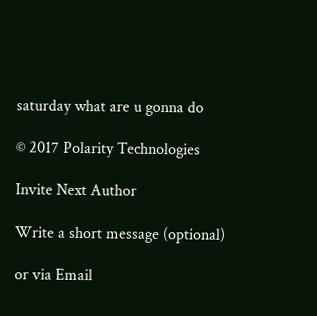saturday what are u gonna do

© 2017 Polarity Technologies

Invite Next Author

Write a short message (optional)

or via Email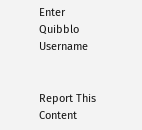Enter Quibblo Username


Report This Content